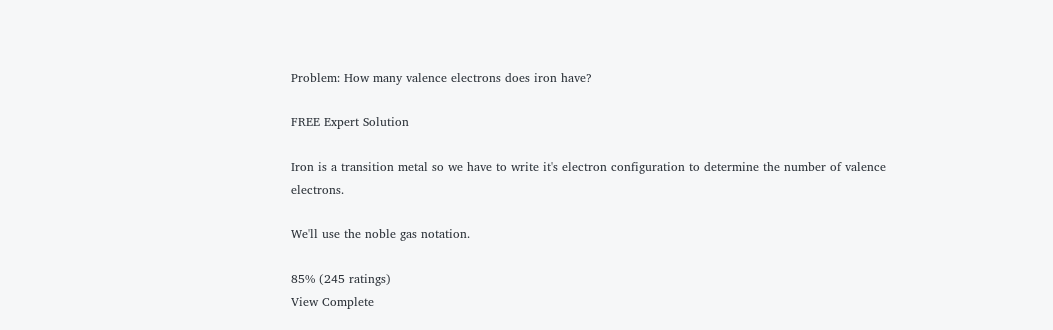Problem: How many valence electrons does iron have?

FREE Expert Solution

Iron is a transition metal so we have to write it's electron configuration to determine the number of valence electrons.

We'll use the noble gas notation.

85% (245 ratings)
View Complete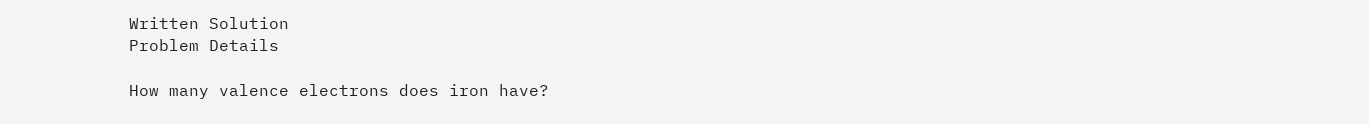Written Solution
Problem Details

How many valence electrons does iron have?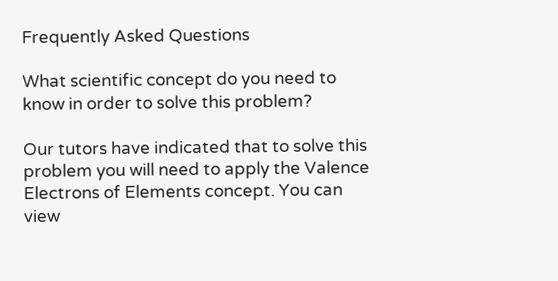Frequently Asked Questions

What scientific concept do you need to know in order to solve this problem?

Our tutors have indicated that to solve this problem you will need to apply the Valence Electrons of Elements concept. You can view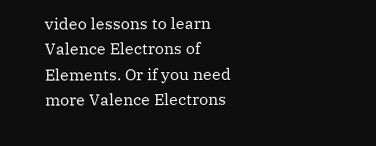video lessons to learn Valence Electrons of Elements. Or if you need more Valence Electrons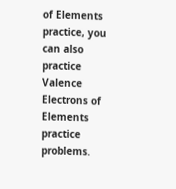of Elements practice, you can also practice Valence Electrons of Elements practice problems.